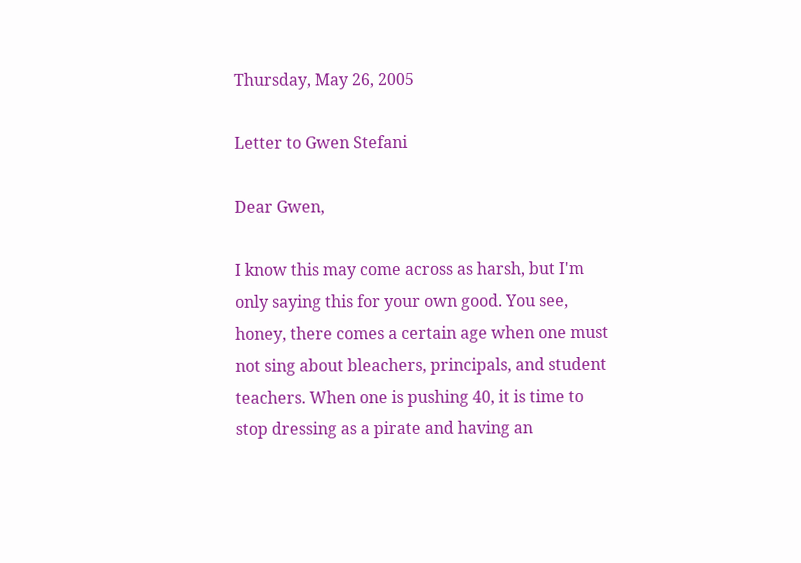Thursday, May 26, 2005

Letter to Gwen Stefani

Dear Gwen,

I know this may come across as harsh, but I'm only saying this for your own good. You see, honey, there comes a certain age when one must not sing about bleachers, principals, and student teachers. When one is pushing 40, it is time to stop dressing as a pirate and having an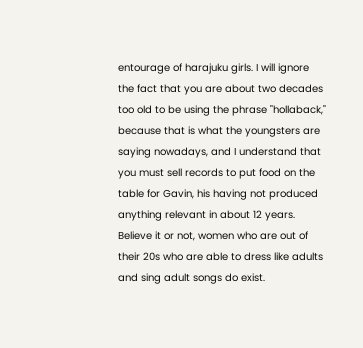entourage of harajuku girls. I will ignore the fact that you are about two decades too old to be using the phrase "hollaback," because that is what the youngsters are saying nowadays, and I understand that you must sell records to put food on the table for Gavin, his having not produced anything relevant in about 12 years. Believe it or not, women who are out of their 20s who are able to dress like adults and sing adult songs do exist.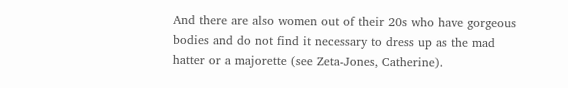And there are also women out of their 20s who have gorgeous bodies and do not find it necessary to dress up as the mad hatter or a majorette (see Zeta-Jones, Catherine).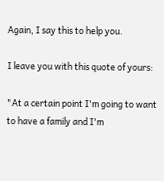Again, I say this to help you.

I leave you with this quote of yours:

"At a certain point I'm going to want to have a family and I'm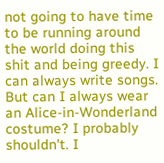not going to have time to be running around the world doing this shit and being greedy. I can always write songs. But can I always wear an Alice-in-Wonderland costume? I probably shouldn't. I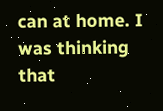can at home. I was thinking that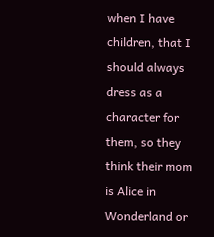when I have children, that I should always dress as a character for them, so they think their mom is Alice in Wonderland or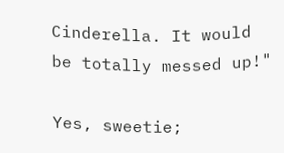Cinderella. It would be totally messed up!"

Yes, sweetie;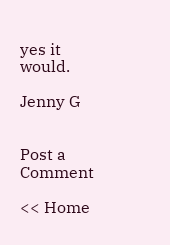yes it would.

Jenny G


Post a Comment

<< Home